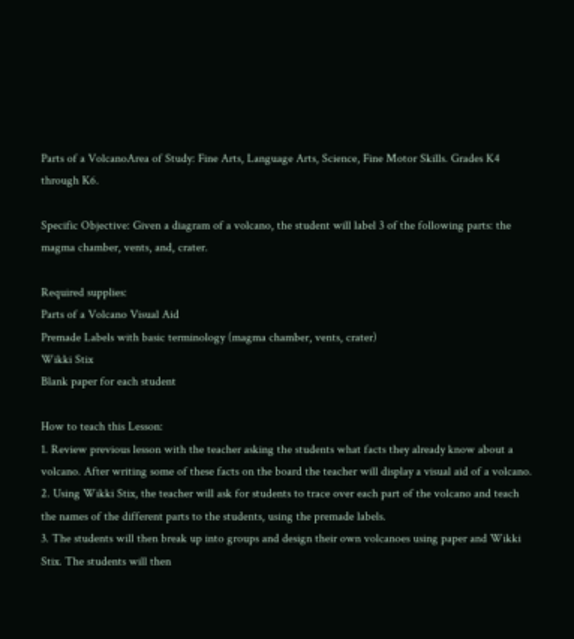Parts of a VolcanoArea of Study: Fine Arts, Language Arts, Science, Fine Motor Skills. Grades K4 through K6.

Specific Objective: Given a diagram of a volcano, the student will label 3 of the following parts: the magma chamber, vents, and, crater.

Required supplies:
Parts of a Volcano Visual Aid
Premade Labels with basic terminology (magma chamber, vents, crater)
Wikki Stix
Blank paper for each student

How to teach this Lesson:
1. Review previous lesson with the teacher asking the students what facts they already know about a volcano. After writing some of these facts on the board the teacher will display a visual aid of a volcano.
2. Using Wikki Stix, the teacher will ask for students to trace over each part of the volcano and teach the names of the different parts to the students, using the premade labels.
3. The students will then break up into groups and design their own volcanoes using paper and Wikki Stix. The students will then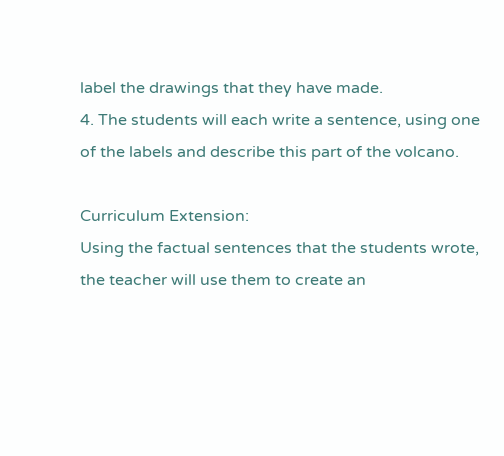label the drawings that they have made.
4. The students will each write a sentence, using one of the labels and describe this part of the volcano.

Curriculum Extension:
Using the factual sentences that the students wrote, the teacher will use them to create an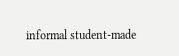informal student-made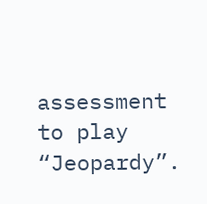assessment to play “Jeopardy”.